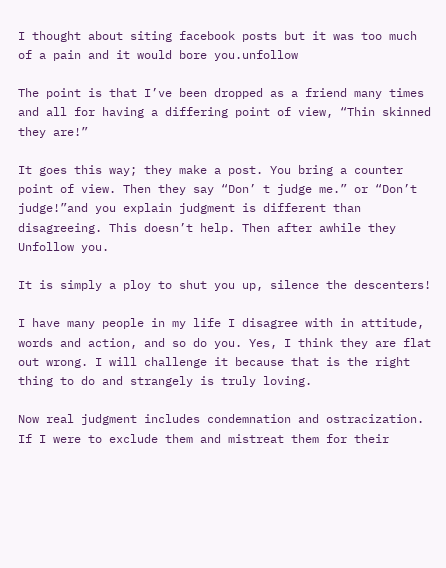I thought about siting facebook posts but it was too much of a pain and it would bore you.unfollow

The point is that I’ve been dropped as a friend many times and all for having a differing point of view, “Thin skinned they are!”

It goes this way; they make a post. You bring a counter point of view. Then they say “Don’ t judge me.” or “Don’t judge!”and you explain judgment is different than disagreeing. This doesn’t help. Then after awhile they Unfollow you.

It is simply a ploy to shut you up, silence the descenters!

I have many people in my life I disagree with in attitude, words and action, and so do you. Yes, I think they are flat out wrong. I will challenge it because that is the right thing to do and strangely is truly loving.

Now real judgment includes condemnation and ostracization. If I were to exclude them and mistreat them for their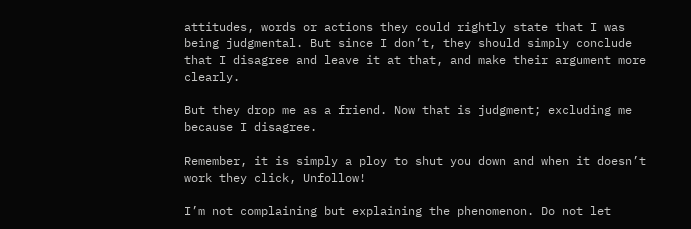attitudes, words or actions they could rightly state that I was being judgmental. But since I don’t, they should simply conclude that I disagree and leave it at that, and make their argument more clearly.

But they drop me as a friend. Now that is judgment; excluding me because I disagree.

Remember, it is simply a ploy to shut you down and when it doesn’t work they click, Unfollow!

I’m not complaining but explaining the phenomenon. Do not let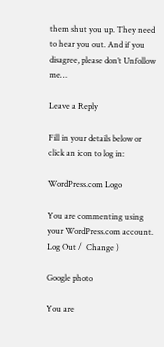them shut you up. They need to hear you out. And if you disagree, please don’t Unfollow me…

Leave a Reply

Fill in your details below or click an icon to log in:

WordPress.com Logo

You are commenting using your WordPress.com account. Log Out /  Change )

Google photo

You are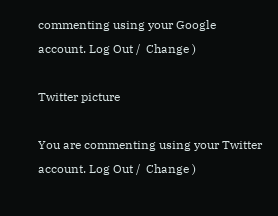commenting using your Google account. Log Out /  Change )

Twitter picture

You are commenting using your Twitter account. Log Out /  Change )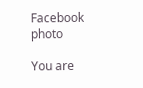Facebook photo

You are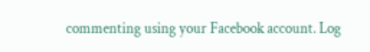commenting using your Facebook account. Log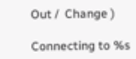Out /  Change )

Connecting to %s